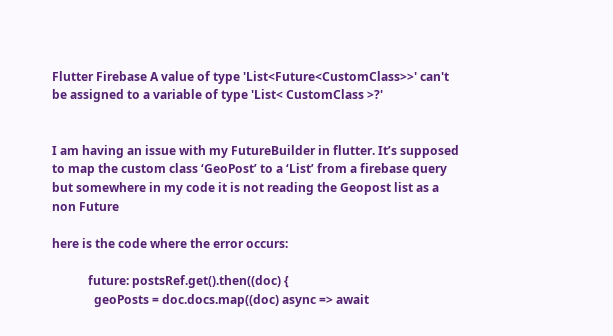Flutter Firebase A value of type 'List<Future<CustomClass>>' can't be assigned to a variable of type 'List< CustomClass >?'


I am having an issue with my FutureBuilder in flutter. It’s supposed to map the custom class ‘GeoPost’ to a ‘List’ from a firebase query but somewhere in my code it is not reading the Geopost list as a non Future

here is the code where the error occurs:

            future: postsRef.get().then((doc) {
              geoPosts = doc.docs.map((doc) async => await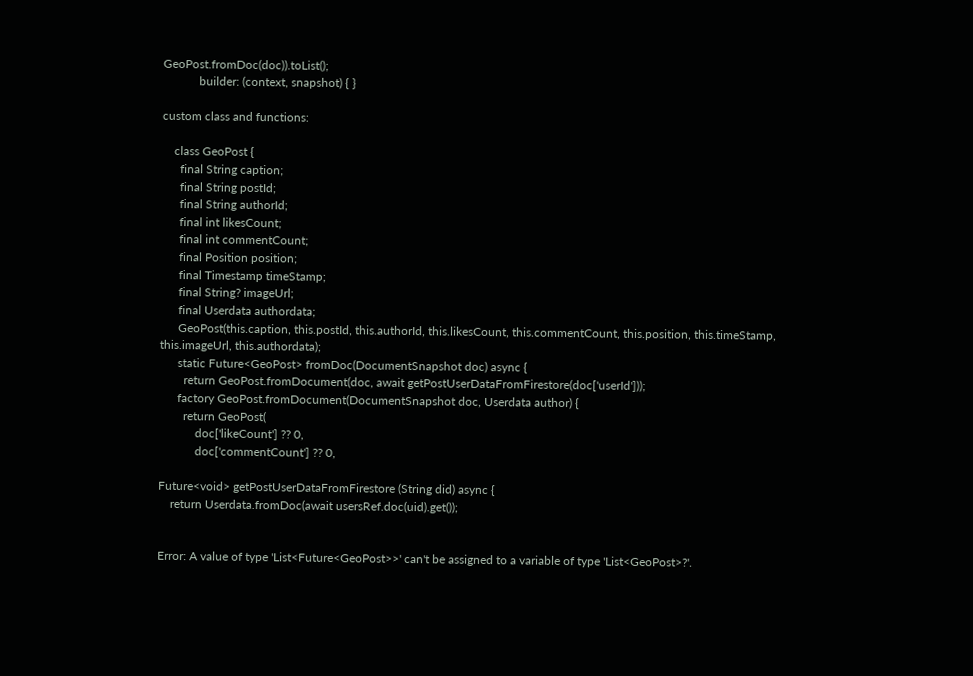GeoPost.fromDoc(doc)).toList();
            builder: (context, snapshot) { }

custom class and functions:

    class GeoPost {
      final String caption;
      final String postId;
      final String authorId;
      final int likesCount;
      final int commentCount;
      final Position position;
      final Timestamp timeStamp;
      final String? imageUrl;
      final Userdata authordata;
      GeoPost(this.caption, this.postId, this.authorId, this.likesCount, this.commentCount, this.position, this.timeStamp, this.imageUrl, this.authordata);
      static Future<GeoPost> fromDoc(DocumentSnapshot doc) async {
        return GeoPost.fromDocument(doc, await getPostUserDataFromFirestore(doc['userId']));
      factory GeoPost.fromDocument(DocumentSnapshot doc, Userdata author) {
        return GeoPost(
            doc['likeCount'] ?? 0,
            doc['commentCount'] ?? 0,

Future<void> getPostUserDataFromFirestore (String did) async {
    return Userdata.fromDoc(await usersRef.doc(uid).get());


Error: A value of type 'List<Future<GeoPost>>' can't be assigned to a variable of type 'List<GeoPost>?'.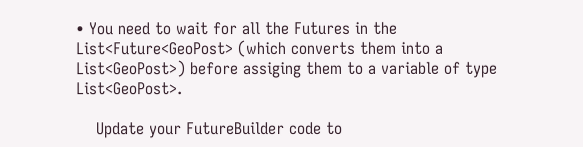• You need to wait for all the Futures in the List<Future<GeoPost> (which converts them into a List<GeoPost>) before assiging them to a variable of type List<GeoPost>.

    Update your FutureBuilder code to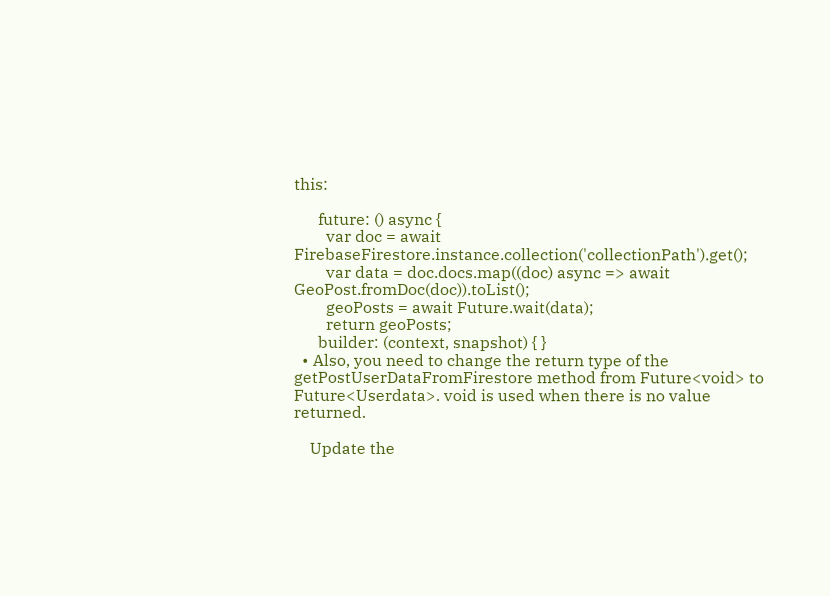this:

      future: () async {
        var doc = await FirebaseFirestore.instance.collection('collectionPath').get();
        var data = doc.docs.map((doc) async => await GeoPost.fromDoc(doc)).toList();
        geoPosts = await Future.wait(data);
        return geoPosts;
      builder: (context, snapshot) { }
  • Also, you need to change the return type of the getPostUserDataFromFirestore method from Future<void> to Future<Userdata>. void is used when there is no value returned.

    Update the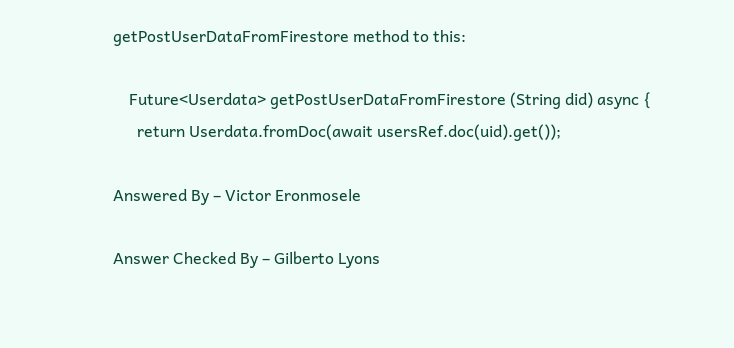getPostUserDataFromFirestore method to this:

    Future<Userdata> getPostUserDataFromFirestore (String did) async {
      return Userdata.fromDoc(await usersRef.doc(uid).get());

Answered By – Victor Eronmosele

Answer Checked By – Gilberto Lyons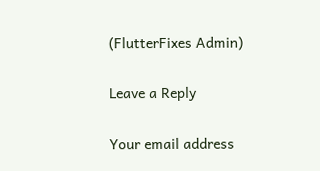(FlutterFixes Admin)

Leave a Reply

Your email address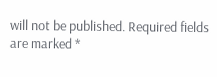will not be published. Required fields are marked *